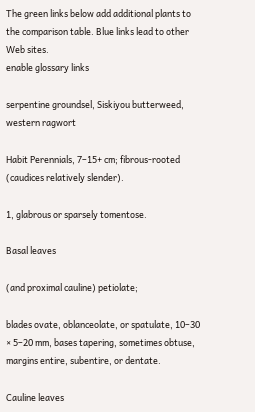The green links below add additional plants to the comparison table. Blue links lead to other Web sites.
enable glossary links

serpentine groundsel, Siskiyou butterweed, western ragwort

Habit Perennials, 7–15+ cm; fibrous-rooted (caudices relatively slender).

1, glabrous or sparsely tomentose.

Basal leaves

(and proximal cauline) petiolate;

blades ovate, oblanceolate, or spatulate, 10–30 × 5–20 mm, bases tapering, sometimes obtuse, margins entire, subentire, or dentate.

Cauline leaves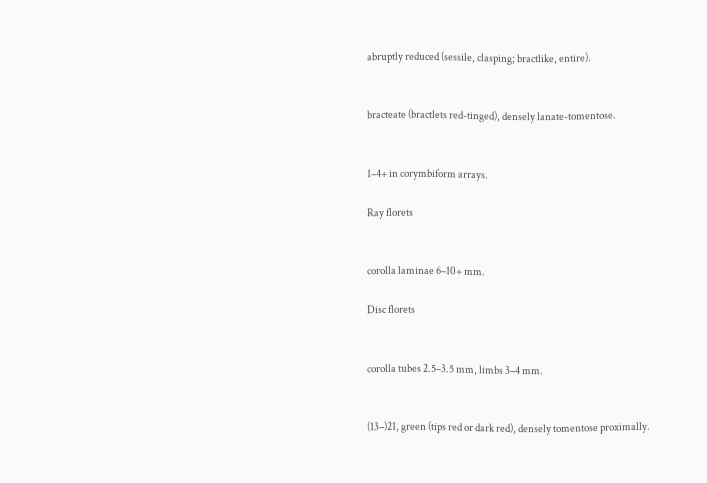abruptly reduced (sessile, clasping; bractlike, entire).


bracteate (bractlets red-tinged), densely lanate-tomentose.


1–4+ in corymbiform arrays.

Ray florets


corolla laminae 6–10+ mm.

Disc florets


corolla tubes 2.5–3.5 mm, limbs 3–4 mm.


(13–)21, green (tips red or dark red), densely tomentose proximally.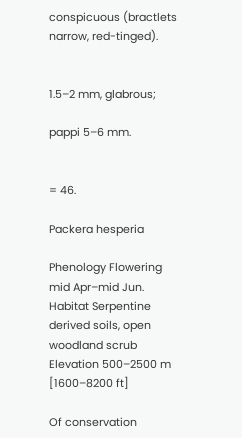conspicuous (bractlets narrow, red-tinged).


1.5–2 mm, glabrous;

pappi 5–6 mm.


= 46.

Packera hesperia

Phenology Flowering mid Apr–mid Jun.
Habitat Serpentine derived soils, open woodland scrub
Elevation 500–2500 m [1600–8200 ft]

Of conservation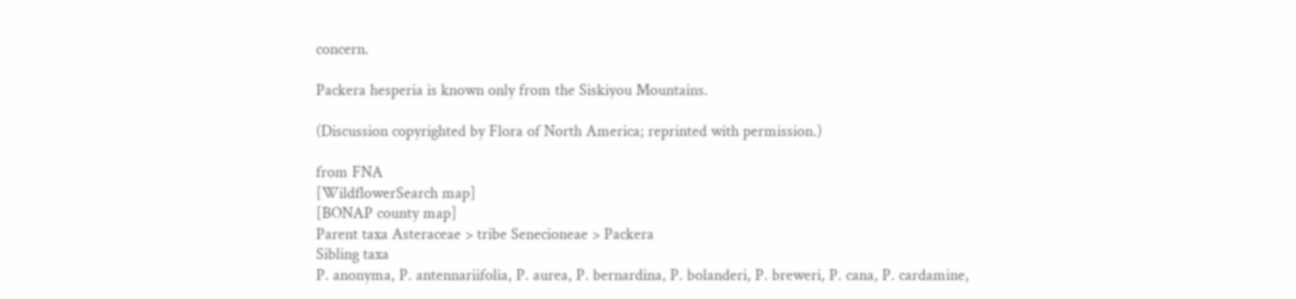concern.

Packera hesperia is known only from the Siskiyou Mountains.

(Discussion copyrighted by Flora of North America; reprinted with permission.)

from FNA
[WildflowerSearch map]
[BONAP county map]
Parent taxa Asteraceae > tribe Senecioneae > Packera
Sibling taxa
P. anonyma, P. antennariifolia, P. aurea, P. bernardina, P. bolanderi, P. breweri, P. cana, P. cardamine,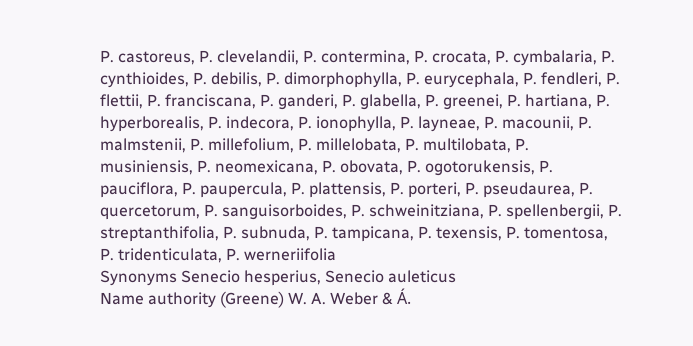P. castoreus, P. clevelandii, P. contermina, P. crocata, P. cymbalaria, P. cynthioides, P. debilis, P. dimorphophylla, P. eurycephala, P. fendleri, P. flettii, P. franciscana, P. ganderi, P. glabella, P. greenei, P. hartiana, P. hyperborealis, P. indecora, P. ionophylla, P. layneae, P. macounii, P. malmstenii, P. millefolium, P. millelobata, P. multilobata, P. musiniensis, P. neomexicana, P. obovata, P. ogotorukensis, P. pauciflora, P. paupercula, P. plattensis, P. porteri, P. pseudaurea, P. quercetorum, P. sanguisorboides, P. schweinitziana, P. spellenbergii, P. streptanthifolia, P. subnuda, P. tampicana, P. texensis, P. tomentosa, P. tridenticulata, P. werneriifolia
Synonyms Senecio hesperius, Senecio auleticus
Name authority (Greene) W. A. Weber & Á.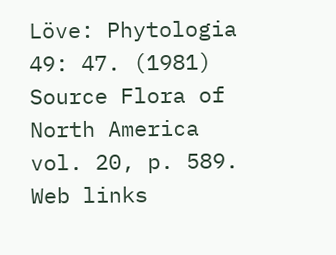Löve: Phytologia 49: 47. (1981)
Source Flora of North America vol. 20, p. 589.
Web links